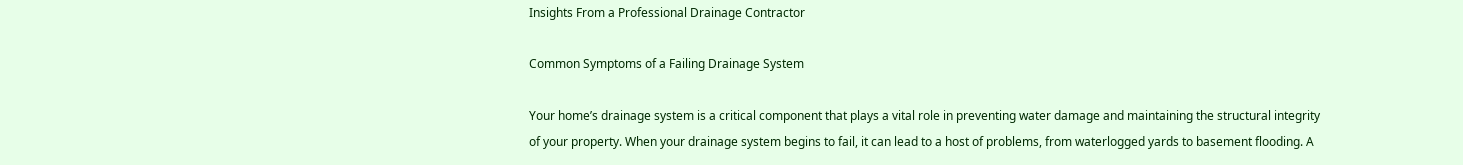Insights From a Professional Drainage Contractor

Common Symptoms of a Failing Drainage System

Your home’s drainage system is a critical component that plays a vital role in preventing water damage and maintaining the structural integrity of your property. When your drainage system begins to fail, it can lead to a host of problems, from waterlogged yards to basement flooding. A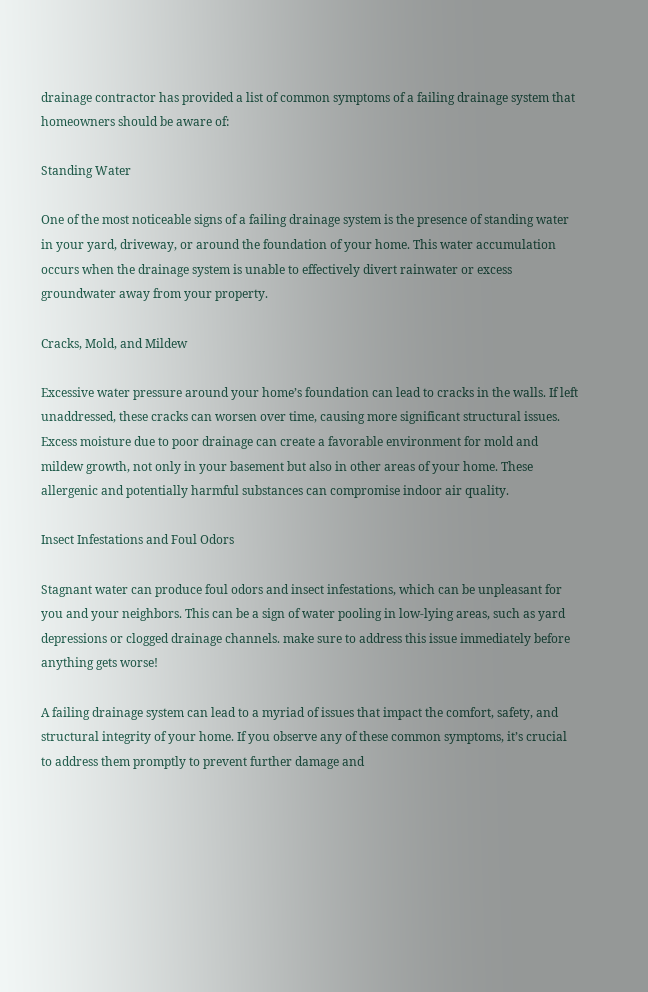drainage contractor has provided a list of common symptoms of a failing drainage system that homeowners should be aware of:

Standing Water

One of the most noticeable signs of a failing drainage system is the presence of standing water in your yard, driveway, or around the foundation of your home. This water accumulation occurs when the drainage system is unable to effectively divert rainwater or excess groundwater away from your property.

Cracks, Mold, and Mildew

Excessive water pressure around your home’s foundation can lead to cracks in the walls. If left unaddressed, these cracks can worsen over time, causing more significant structural issues. Excess moisture due to poor drainage can create a favorable environment for mold and mildew growth, not only in your basement but also in other areas of your home. These allergenic and potentially harmful substances can compromise indoor air quality.

Insect Infestations and Foul Odors

Stagnant water can produce foul odors and insect infestations, which can be unpleasant for you and your neighbors. This can be a sign of water pooling in low-lying areas, such as yard depressions or clogged drainage channels. make sure to address this issue immediately before anything gets worse!

A failing drainage system can lead to a myriad of issues that impact the comfort, safety, and structural integrity of your home. If you observe any of these common symptoms, it’s crucial to address them promptly to prevent further damage and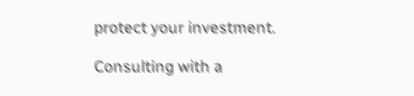protect your investment.

Consulting with a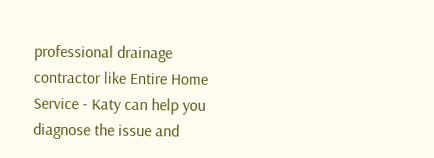professional drainage contractor like Entire Home Service - Katy can help you diagnose the issue and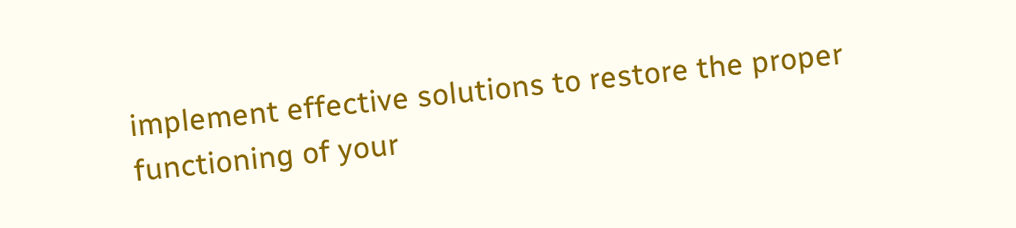implement effective solutions to restore the proper functioning of your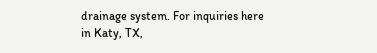drainage system. For inquiries here in Katy, TX,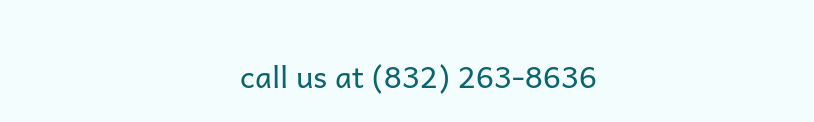call us at (832) 263-8636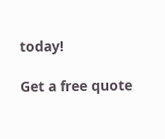today!

Get a free quote